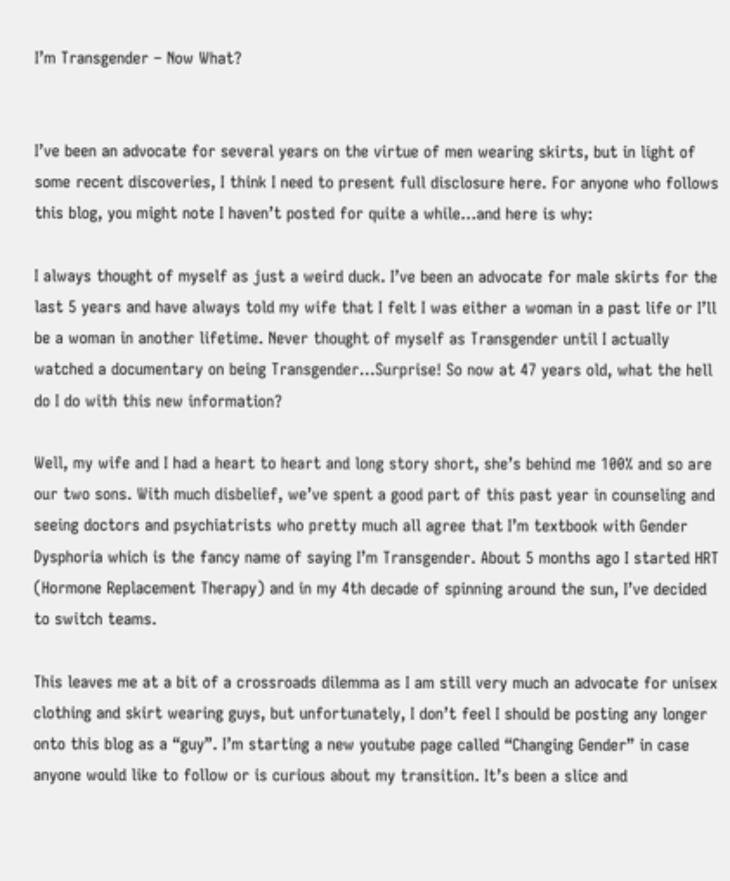I’m Transgender – Now What?


I’ve been an advocate for several years on the virtue of men wearing skirts, but in light of some recent discoveries, I think I need to present full disclosure here. For anyone who follows this blog, you might note I haven’t posted for quite a while…and here is why:

I always thought of myself as just a weird duck. I’ve been an advocate for male skirts for the last 5 years and have always told my wife that I felt I was either a woman in a past life or I’ll be a woman in another lifetime. Never thought of myself as Transgender until I actually watched a documentary on being Transgender…Surprise! So now at 47 years old, what the hell do I do with this new information?

Well, my wife and I had a heart to heart and long story short, she’s behind me 100% and so are our two sons. With much disbelief, we’ve spent a good part of this past year in counseling and seeing doctors and psychiatrists who pretty much all agree that I’m textbook with Gender Dysphoria which is the fancy name of saying I’m Transgender. About 5 months ago I started HRT (Hormone Replacement Therapy) and in my 4th decade of spinning around the sun, I’ve decided to switch teams.

This leaves me at a bit of a crossroads dilemma as I am still very much an advocate for unisex clothing and skirt wearing guys, but unfortunately, I don’t feel I should be posting any longer onto this blog as a “guy”. I’m starting a new youtube page called “Changing Gender” in case anyone would like to follow or is curious about my transition. It’s been a slice and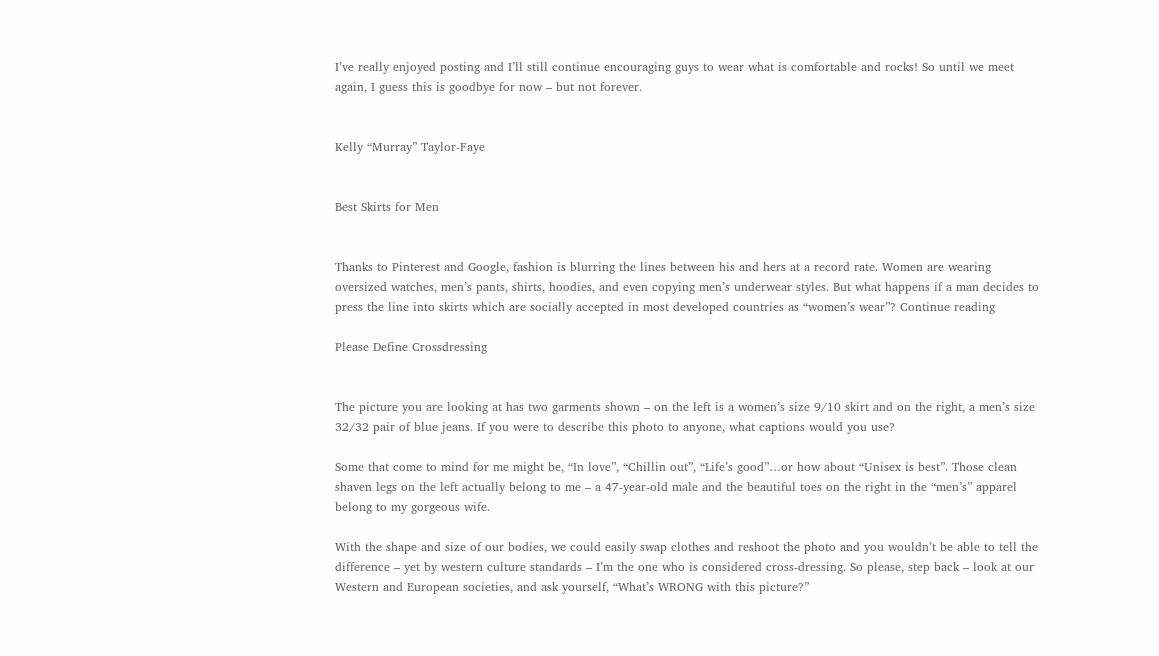I’ve really enjoyed posting and I’ll still continue encouraging guys to wear what is comfortable and rocks! So until we meet again, I guess this is goodbye for now – but not forever.


Kelly “Murray” Taylor-Faye


Best Skirts for Men


Thanks to Pinterest and Google, fashion is blurring the lines between his and hers at a record rate. Women are wearing oversized watches, men’s pants, shirts, hoodies, and even copying men’s underwear styles. But what happens if a man decides to press the line into skirts which are socially accepted in most developed countries as “women’s wear”? Continue reading

Please Define Crossdressing


The picture you are looking at has two garments shown – on the left is a women’s size 9/10 skirt and on the right, a men’s size 32/32 pair of blue jeans. If you were to describe this photo to anyone, what captions would you use?

Some that come to mind for me might be, “In love”, “Chillin out”, “Life’s good”…or how about “Unisex is best”. Those clean shaven legs on the left actually belong to me – a 47-year-old male and the beautiful toes on the right in the “men’s” apparel belong to my gorgeous wife.

With the shape and size of our bodies, we could easily swap clothes and reshoot the photo and you wouldn’t be able to tell the difference – yet by western culture standards – I’m the one who is considered cross-dressing. So please, step back – look at our Western and European societies, and ask yourself, “What’s WRONG with this picture?”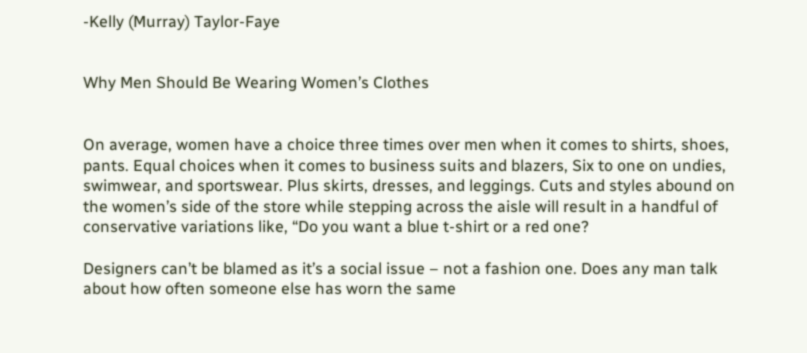-Kelly (Murray) Taylor-Faye


Why Men Should Be Wearing Women’s Clothes


On average, women have a choice three times over men when it comes to shirts, shoes, pants. Equal choices when it comes to business suits and blazers, Six to one on undies,  swimwear, and sportswear. Plus skirts, dresses, and leggings. Cuts and styles abound on the women’s side of the store while stepping across the aisle will result in a handful of conservative variations like, “Do you want a blue t-shirt or a red one?

Designers can’t be blamed as it’s a social issue – not a fashion one. Does any man talk about how often someone else has worn the same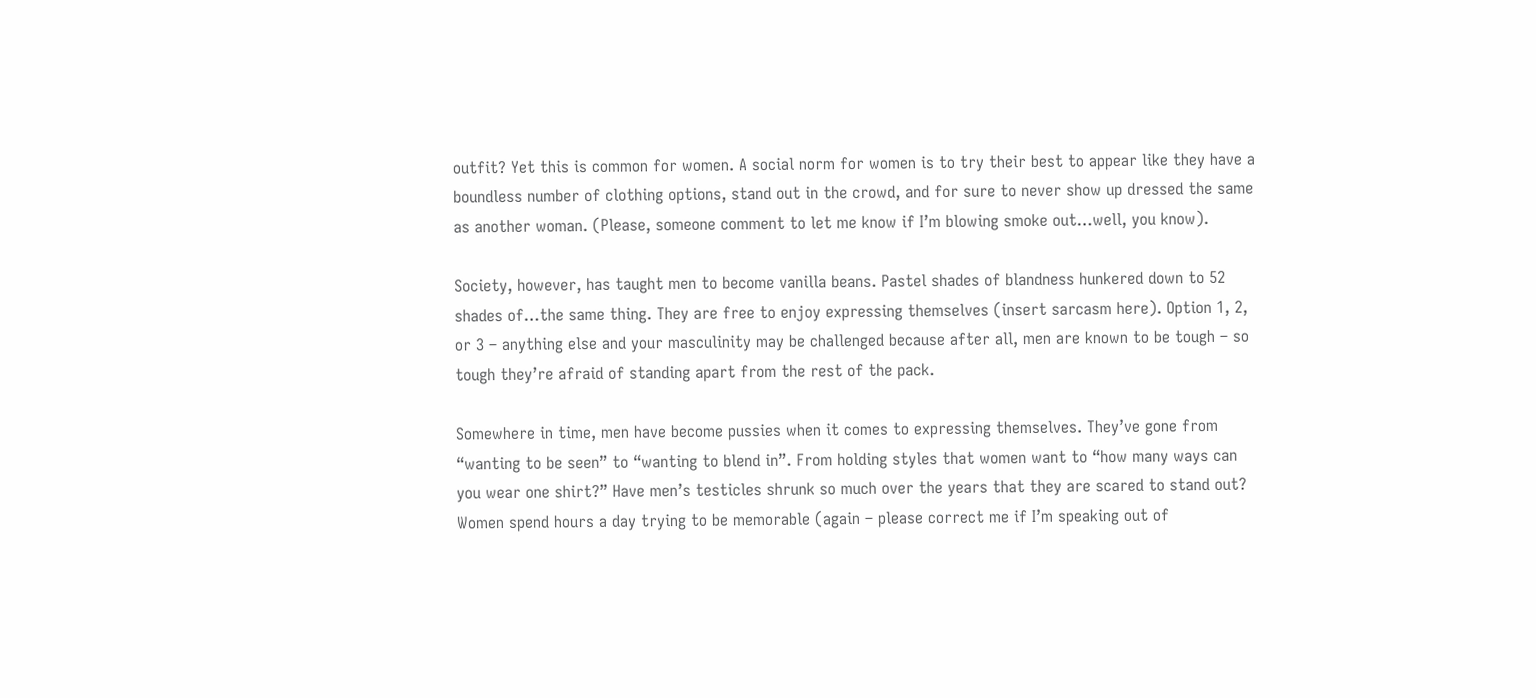outfit? Yet this is common for women. A social norm for women is to try their best to appear like they have a boundless number of clothing options, stand out in the crowd, and for sure to never show up dressed the same as another woman. (Please, someone comment to let me know if I’m blowing smoke out…well, you know).

Society, however, has taught men to become vanilla beans. Pastel shades of blandness hunkered down to 52 shades of…the same thing. They are free to enjoy expressing themselves (insert sarcasm here). Option 1, 2, or 3 – anything else and your masculinity may be challenged because after all, men are known to be tough – so tough they’re afraid of standing apart from the rest of the pack.

Somewhere in time, men have become pussies when it comes to expressing themselves. They’ve gone from “wanting to be seen” to “wanting to blend in”. From holding styles that women want to “how many ways can you wear one shirt?” Have men’s testicles shrunk so much over the years that they are scared to stand out? Women spend hours a day trying to be memorable (again – please correct me if I’m speaking out of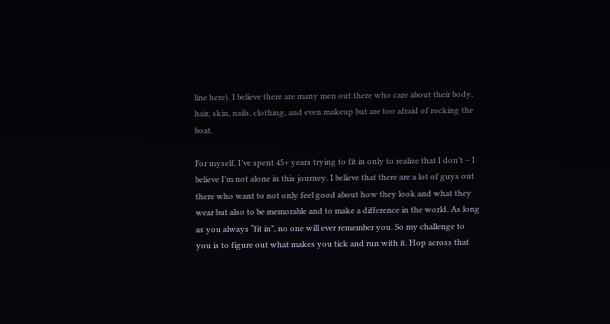line here). I believe there are many men out there who care about their body, hair, skin, nails, clothing, and even makeup but are too afraid of rocking the boat.

For myself, I’ve spent 45+ years trying to fit in only to realize that I don’t – I believe I’m not alone in this journey. I believe that there are a lot of guys out there who want to not only feel good about how they look and what they wear but also to be memorable and to make a difference in the world. As long as you always “fit in”, no one will ever remember you. So my challenge to you is to figure out what makes you tick and run with it. Hop across that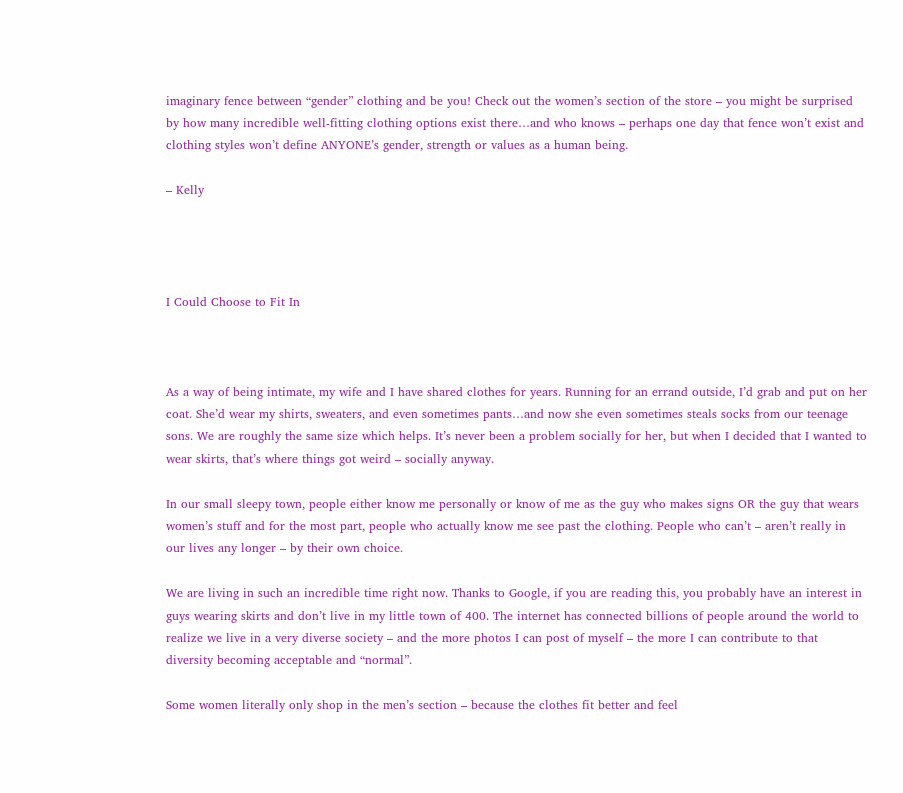imaginary fence between “gender” clothing and be you! Check out the women’s section of the store – you might be surprised by how many incredible well-fitting clothing options exist there…and who knows – perhaps one day that fence won’t exist and clothing styles won’t define ANYONE’s gender, strength or values as a human being.

– Kelly




I Could Choose to Fit In



As a way of being intimate, my wife and I have shared clothes for years. Running for an errand outside, I’d grab and put on her coat. She’d wear my shirts, sweaters, and even sometimes pants…and now she even sometimes steals socks from our teenage sons. We are roughly the same size which helps. It’s never been a problem socially for her, but when I decided that I wanted to wear skirts, that’s where things got weird – socially anyway.

In our small sleepy town, people either know me personally or know of me as the guy who makes signs OR the guy that wears women’s stuff and for the most part, people who actually know me see past the clothing. People who can’t – aren’t really in our lives any longer – by their own choice.

We are living in such an incredible time right now. Thanks to Google, if you are reading this, you probably have an interest in guys wearing skirts and don’t live in my little town of 400. The internet has connected billions of people around the world to realize we live in a very diverse society – and the more photos I can post of myself – the more I can contribute to that diversity becoming acceptable and “normal”.

Some women literally only shop in the men’s section – because the clothes fit better and feel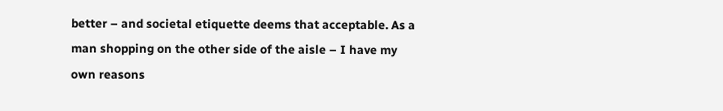better – and societal etiquette deems that acceptable. As a man shopping on the other side of the aisle – I have my own reasons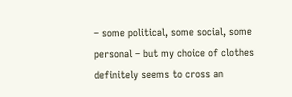– some political, some social, some personal – but my choice of clothes definitely seems to cross an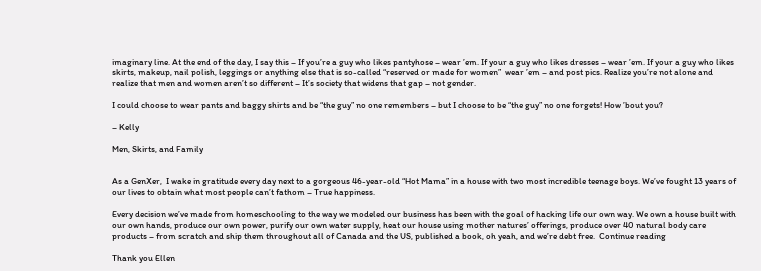imaginary line. At the end of the day, I say this – If you’re a guy who likes pantyhose – wear ’em. If your a guy who likes dresses – wear ’em. If your a guy who likes skirts, makeup, nail polish, leggings or anything else that is so-called “reserved or made for women”  wear ’em – and post pics. Realize you’re not alone and realize that men and women aren’t so different – It’s society that widens that gap – not gender.

I could choose to wear pants and baggy shirts and be “the guy” no one remembers – but I choose to be “the guy” no one forgets! How ’bout you?

– Kelly

Men, Skirts, and Family


As a GenXer,  I wake in gratitude every day next to a gorgeous 46-year-old “Hot Mama” in a house with two most incredible teenage boys. We’ve fought 13 years of our lives to obtain what most people can’t fathom – True happiness.

Every decision we’ve made from homeschooling to the way we modeled our business has been with the goal of hacking life our own way. We own a house built with our own hands, produce our own power, purify our own water supply, heat our house using mother natures’ offerings, produce over 40 natural body care products – from scratch and ship them throughout all of Canada and the US, published a book, oh yeah, and we’re debt free.  Continue reading

Thank you Ellen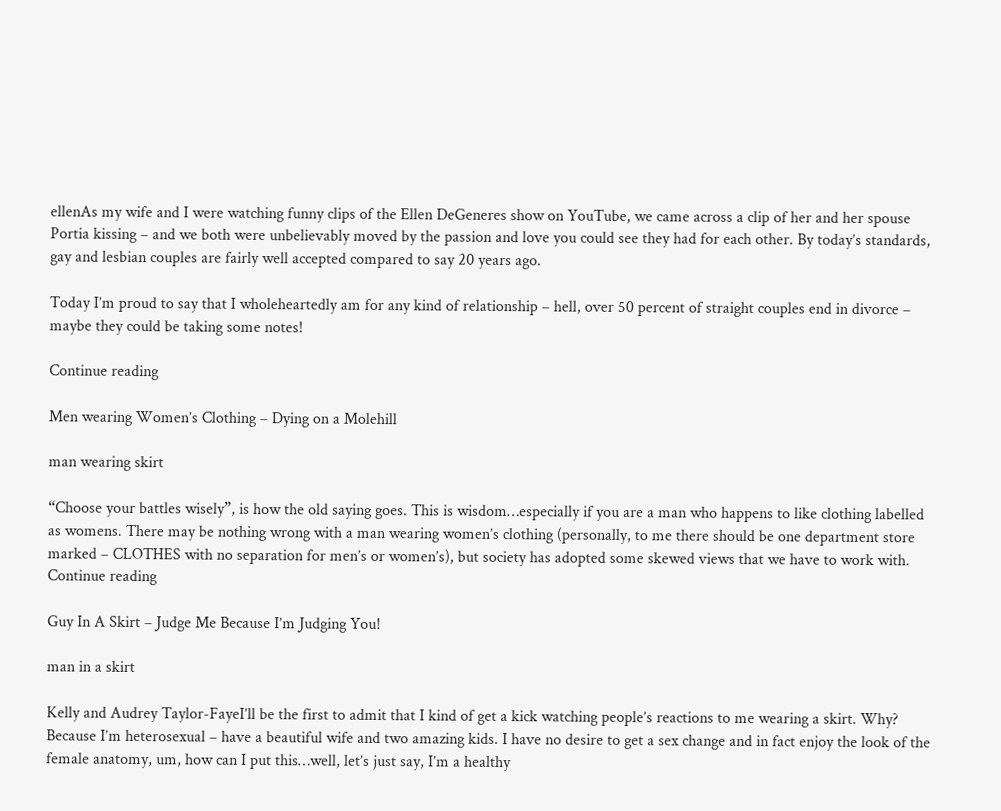ellenAs my wife and I were watching funny clips of the Ellen DeGeneres show on YouTube, we came across a clip of her and her spouse Portia kissing – and we both were unbelievably moved by the passion and love you could see they had for each other. By today’s standards, gay and lesbian couples are fairly well accepted compared to say 20 years ago.

Today I’m proud to say that I wholeheartedly am for any kind of relationship – hell, over 50 percent of straight couples end in divorce – maybe they could be taking some notes!

Continue reading

Men wearing Women’s Clothing – Dying on a Molehill

man wearing skirt

“Choose your battles wisely”, is how the old saying goes. This is wisdom…especially if you are a man who happens to like clothing labelled as womens. There may be nothing wrong with a man wearing women’s clothing (personally, to me there should be one department store marked – CLOTHES with no separation for men’s or women’s), but society has adopted some skewed views that we have to work with. Continue reading

Guy In A Skirt – Judge Me Because I’m Judging You!

man in a skirt

Kelly and Audrey Taylor-FayeI’ll be the first to admit that I kind of get a kick watching people’s reactions to me wearing a skirt. Why? Because I’m heterosexual – have a beautiful wife and two amazing kids. I have no desire to get a sex change and in fact enjoy the look of the female anatomy, um, how can I put this…well, let’s just say, I’m a healthy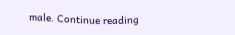male. Continue reading